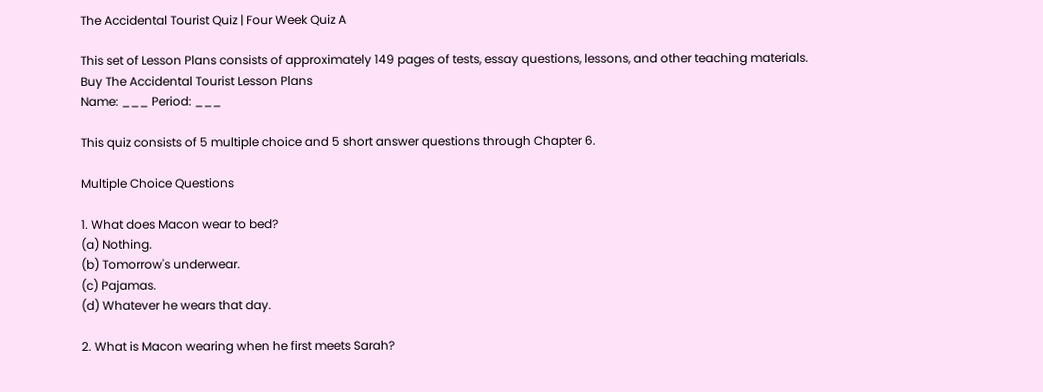The Accidental Tourist Quiz | Four Week Quiz A

This set of Lesson Plans consists of approximately 149 pages of tests, essay questions, lessons, and other teaching materials.
Buy The Accidental Tourist Lesson Plans
Name: ___ Period: ___

This quiz consists of 5 multiple choice and 5 short answer questions through Chapter 6.

Multiple Choice Questions

1. What does Macon wear to bed?
(a) Nothing.
(b) Tomorrow's underwear.
(c) Pajamas.
(d) Whatever he wears that day.

2. What is Macon wearing when he first meets Sarah?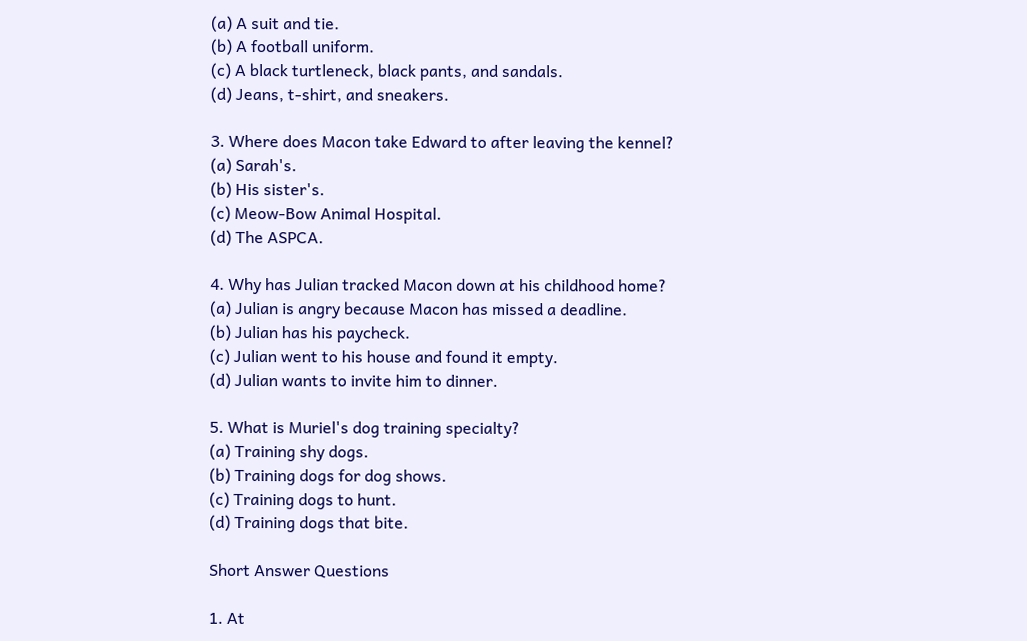(a) A suit and tie.
(b) A football uniform.
(c) A black turtleneck, black pants, and sandals.
(d) Jeans, t-shirt, and sneakers.

3. Where does Macon take Edward to after leaving the kennel?
(a) Sarah's.
(b) His sister's.
(c) Meow-Bow Animal Hospital.
(d) The ASPCA.

4. Why has Julian tracked Macon down at his childhood home?
(a) Julian is angry because Macon has missed a deadline.
(b) Julian has his paycheck.
(c) Julian went to his house and found it empty.
(d) Julian wants to invite him to dinner.

5. What is Muriel's dog training specialty?
(a) Training shy dogs.
(b) Training dogs for dog shows.
(c) Training dogs to hunt.
(d) Training dogs that bite.

Short Answer Questions

1. At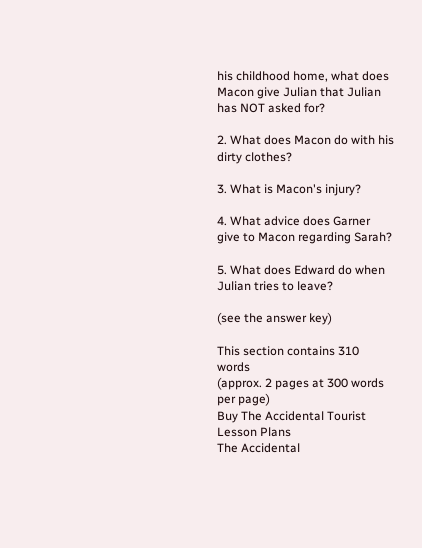his childhood home, what does Macon give Julian that Julian has NOT asked for?

2. What does Macon do with his dirty clothes?

3. What is Macon's injury?

4. What advice does Garner give to Macon regarding Sarah?

5. What does Edward do when Julian tries to leave?

(see the answer key)

This section contains 310 words
(approx. 2 pages at 300 words per page)
Buy The Accidental Tourist Lesson Plans
The Accidental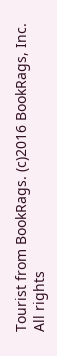Tourist from BookRags. (c)2016 BookRags, Inc. All rights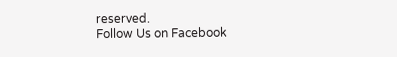reserved.
Follow Us on Facebook